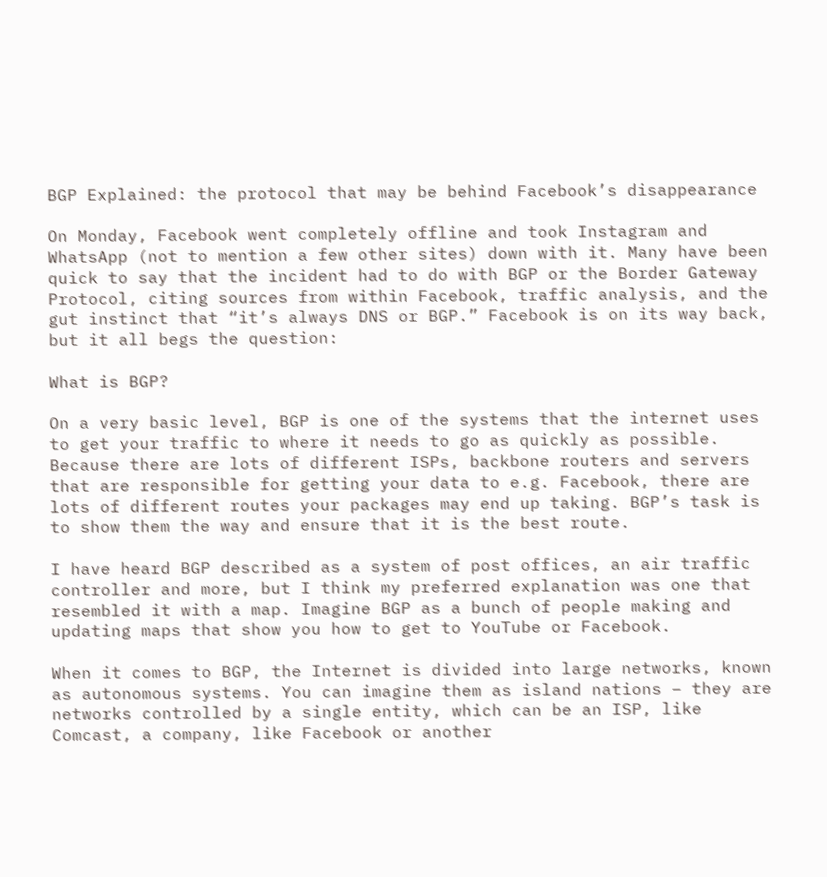BGP Explained: the protocol that may be behind Facebook’s disappearance

On Monday, Facebook went completely offline and took Instagram and WhatsApp (not to mention a few other sites) down with it. Many have been quick to say that the incident had to do with BGP or the Border Gateway Protocol, citing sources from within Facebook, traffic analysis, and the gut instinct that “it’s always DNS or BGP.” Facebook is on its way back, but it all begs the question:

What is BGP?

On a very basic level, BGP is one of the systems that the internet uses to get your traffic to where it needs to go as quickly as possible. Because there are lots of different ISPs, backbone routers and servers that are responsible for getting your data to e.g. Facebook, there are lots of different routes your packages may end up taking. BGP’s task is to show them the way and ensure that it is the best route.

I have heard BGP described as a system of post offices, an air traffic controller and more, but I think my preferred explanation was one that resembled it with a map. Imagine BGP as a bunch of people making and updating maps that show you how to get to YouTube or Facebook.

When it comes to BGP, the Internet is divided into large networks, known as autonomous systems. You can imagine them as island nations – they are networks controlled by a single entity, which can be an ISP, like Comcast, a company, like Facebook or another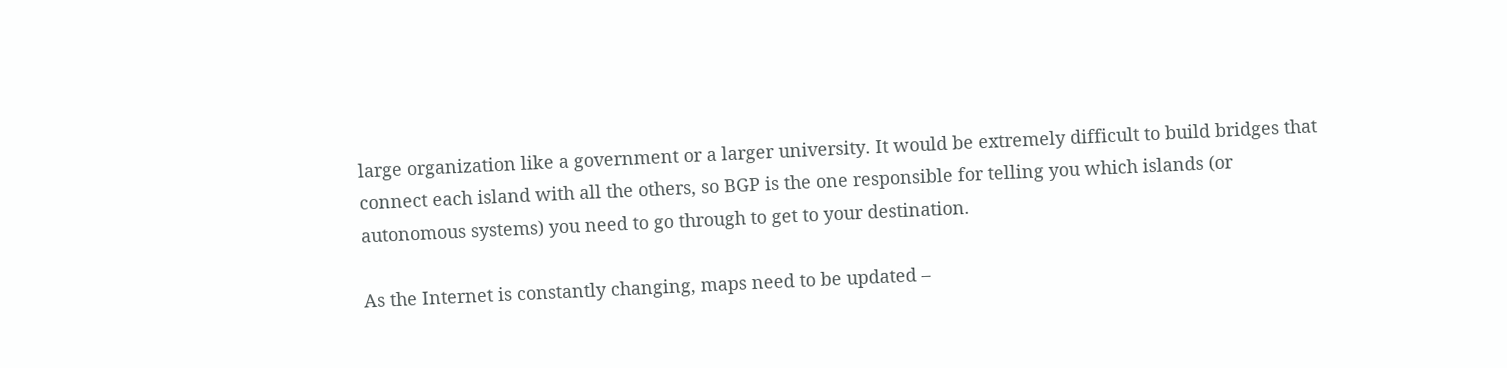large organization like a government or a larger university. It would be extremely difficult to build bridges that connect each island with all the others, so BGP is the one responsible for telling you which islands (or autonomous systems) you need to go through to get to your destination.

As the Internet is constantly changing, maps need to be updated –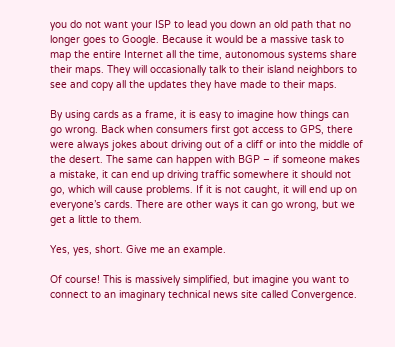you do not want your ISP to lead you down an old path that no longer goes to Google. Because it would be a massive task to map the entire Internet all the time, autonomous systems share their maps. They will occasionally talk to their island neighbors to see and copy all the updates they have made to their maps.

By using cards as a frame, it is easy to imagine how things can go wrong. Back when consumers first got access to GPS, there were always jokes about driving out of a cliff or into the middle of the desert. The same can happen with BGP – if someone makes a mistake, it can end up driving traffic somewhere it should not go, which will cause problems. If it is not caught, it will end up on everyone’s cards. There are other ways it can go wrong, but we get a little to them.

Yes, yes, short. Give me an example.

Of course! This is massively simplified, but imagine you want to connect to an imaginary technical news site called Convergence.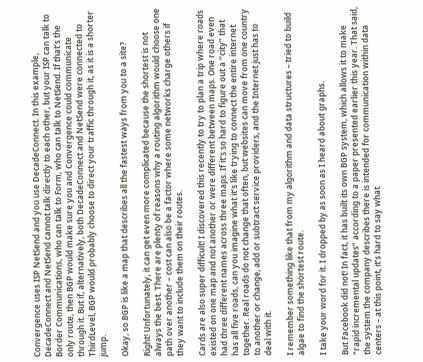Convergence uses ISP NetSend and you use DecadeConnect. In this example, DecadeConnect and NetSend cannot talk directly to each other, but your ISP can talk to Border Communications, who can talk to Form, who can talk to NetSend. If that’s the only route, then BGP would make sure you and Convergence could communicate through it. But if, alternatively, both DecadeConnect and NetSend were connected to ThirdLevel, BGP would probably choose to direct your traffic through it, as it is a shorter jump.

Okay, so BGP is like a map that describes all the fastest ways from you to a site?

Right! Unfortunately, it can get even more complicated because the shortest is not always the best. There are plenty of reasons why a routing algorithm would choose one path over another – cost can also be a factor where some networks charge others if they want to include them on their routes.

Cards are also super difficult! I discovered this recently to try to plan a trip where roads existed on one map and not another or were different between maps. One road even had three different names across three maps. If it’s so hard to figure out a “city” that has all five roads, can you imagine what it’s like trying to connect the entire internet together. Real roads do not change that often, but websites can move from one country to another or change, add or subtract service providers, and the Internet just has to deal with it.

I remember something like that from my algorithm and data structures – tried to build algae to find the shortest route.

I take your word for it. I dropped by as soon as I heard about graphs.

But Facebook did not! In fact, it has built its own BGP system, which allows it to make “rapid incremental updates” according to a paper presented earlier this year. That said, the system the company describes there is intended for communication within data centers – at this point, it’s hard to say what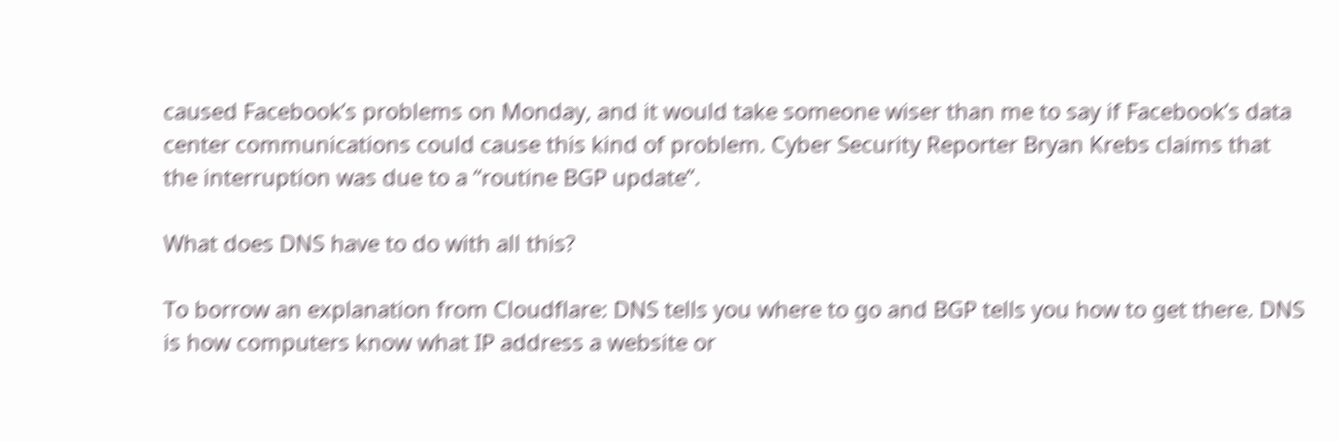caused Facebook’s problems on Monday, and it would take someone wiser than me to say if Facebook’s data center communications could cause this kind of problem. Cyber Security Reporter Bryan Krebs claims that the interruption was due to a “routine BGP update”.

What does DNS have to do with all this?

To borrow an explanation from Cloudflare: DNS tells you where to go and BGP tells you how to get there. DNS is how computers know what IP address a website or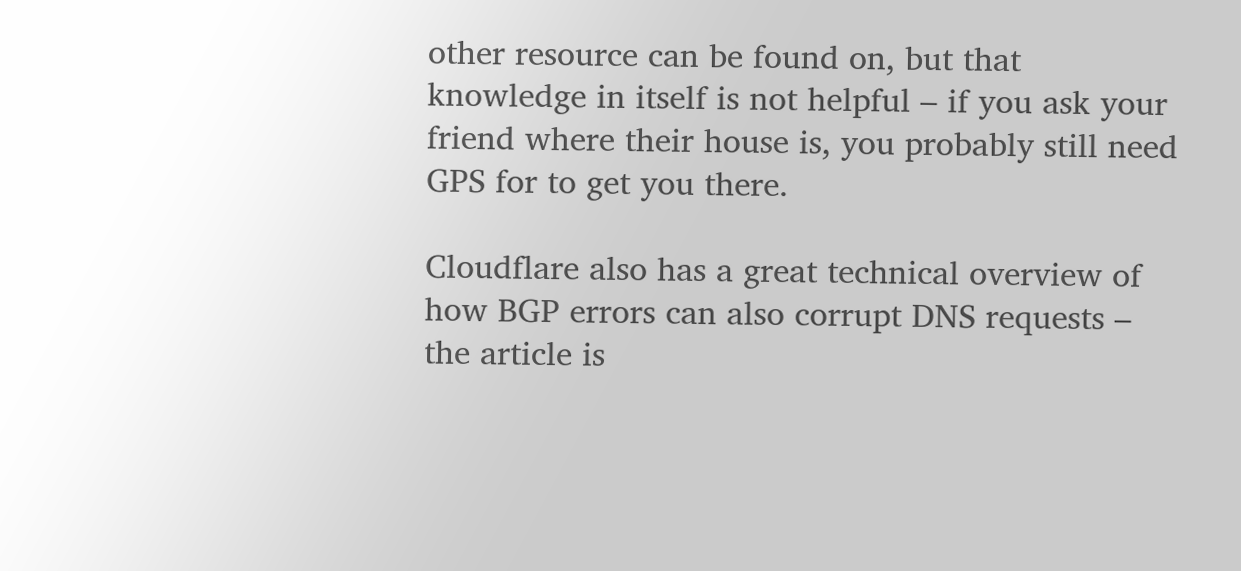other resource can be found on, but that knowledge in itself is not helpful – if you ask your friend where their house is, you probably still need GPS for to get you there.

Cloudflare also has a great technical overview of how BGP errors can also corrupt DNS requests – the article is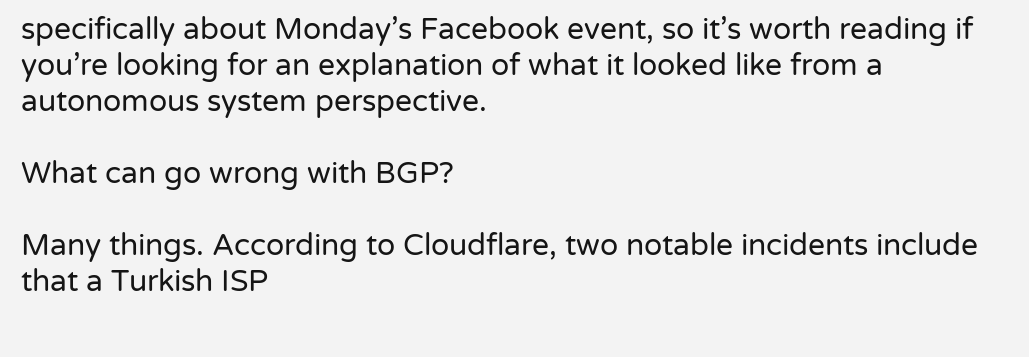specifically about Monday’s Facebook event, so it’s worth reading if you’re looking for an explanation of what it looked like from a autonomous system perspective.

What can go wrong with BGP?

Many things. According to Cloudflare, two notable incidents include that a Turkish ISP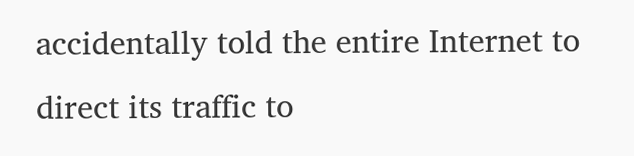accidentally told the entire Internet to direct its traffic to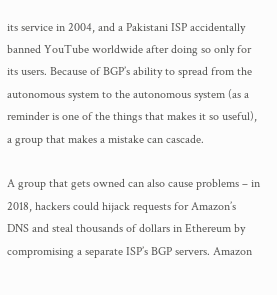its service in 2004, and a Pakistani ISP accidentally banned YouTube worldwide after doing so only for its users. Because of BGP’s ability to spread from the autonomous system to the autonomous system (as a reminder is one of the things that makes it so useful), a group that makes a mistake can cascade.

A group that gets owned can also cause problems – in 2018, hackers could hijack requests for Amazon’s DNS and steal thousands of dollars in Ethereum by compromising a separate ISP’s BGP servers. Amazon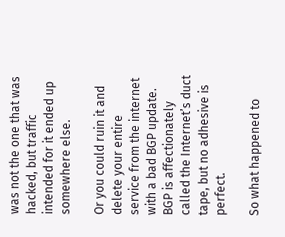was not the one that was hacked, but traffic intended for it ended up somewhere else.

Or you could ruin it and delete your entire service from the internet with a bad BGP update. BGP is affectionately called the Internet’s duct tape, but no adhesive is perfect.

So what happened to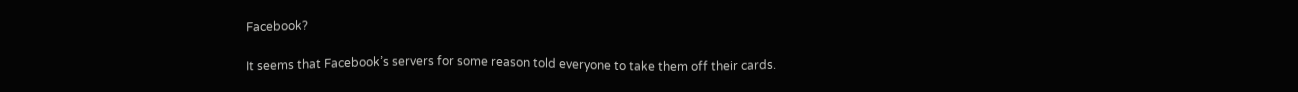Facebook?

It seems that Facebook’s servers for some reason told everyone to take them off their cards.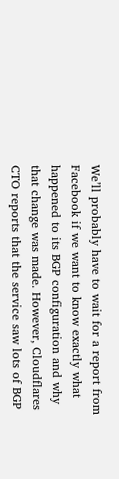We’ll probably have to wait for a report from Facebook if we want to know exactly what happened to its BGP configuration and why that change was made. However, Cloudflares CTO reports that the service saw lots of BGP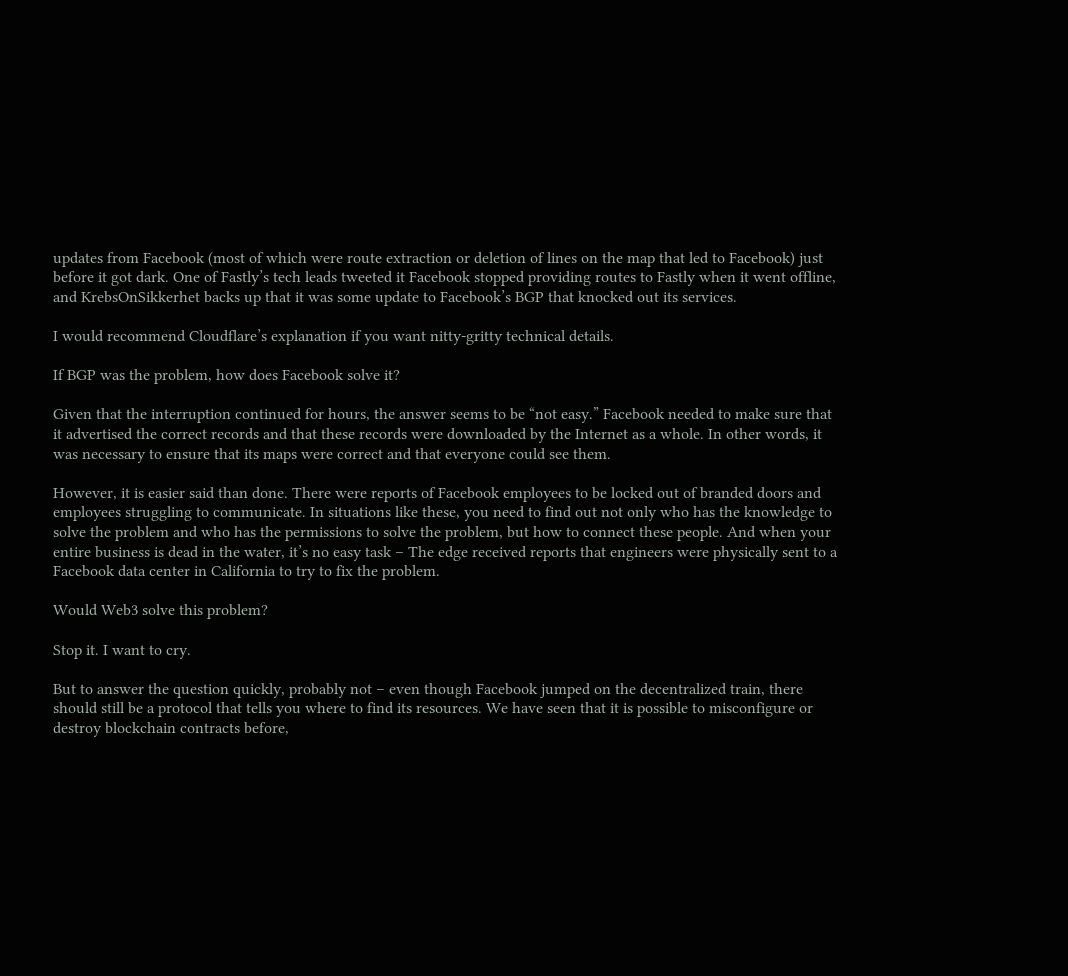updates from Facebook (most of which were route extraction or deletion of lines on the map that led to Facebook) just before it got dark. One of Fastly’s tech leads tweeted it Facebook stopped providing routes to Fastly when it went offline, and KrebsOnSikkerhet backs up that it was some update to Facebook’s BGP that knocked out its services.

I would recommend Cloudflare’s explanation if you want nitty-gritty technical details.

If BGP was the problem, how does Facebook solve it?

Given that the interruption continued for hours, the answer seems to be “not easy.” Facebook needed to make sure that it advertised the correct records and that these records were downloaded by the Internet as a whole. In other words, it was necessary to ensure that its maps were correct and that everyone could see them.

However, it is easier said than done. There were reports of Facebook employees to be locked out of branded doors and employees struggling to communicate. In situations like these, you need to find out not only who has the knowledge to solve the problem and who has the permissions to solve the problem, but how to connect these people. And when your entire business is dead in the water, it’s no easy task – The edge received reports that engineers were physically sent to a Facebook data center in California to try to fix the problem.

Would Web3 solve this problem?

Stop it. I want to cry.

But to answer the question quickly, probably not – even though Facebook jumped on the decentralized train, there should still be a protocol that tells you where to find its resources. We have seen that it is possible to misconfigure or destroy blockchain contracts before,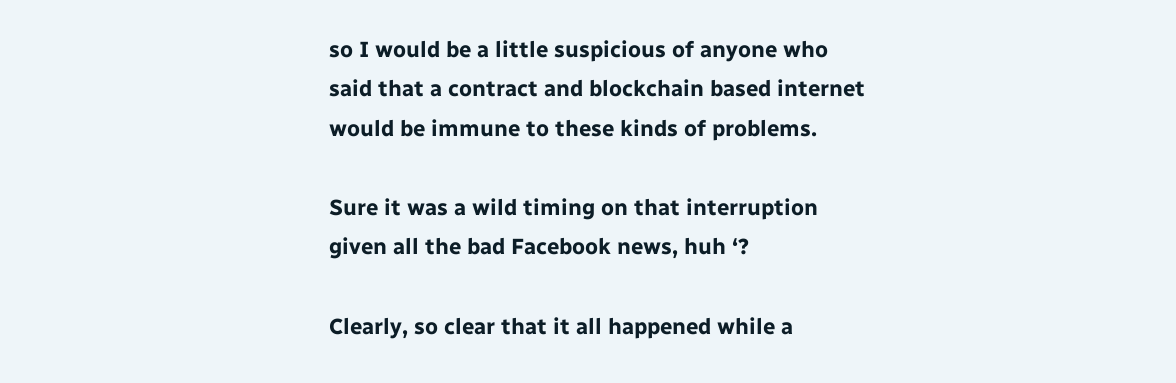so I would be a little suspicious of anyone who said that a contract and blockchain based internet would be immune to these kinds of problems.

Sure it was a wild timing on that interruption given all the bad Facebook news, huh ‘?

Clearly, so clear that it all happened while a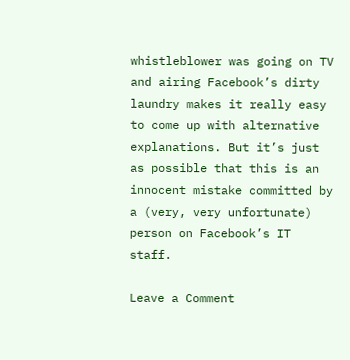whistleblower was going on TV and airing Facebook’s dirty laundry makes it really easy to come up with alternative explanations. But it’s just as possible that this is an innocent mistake committed by a (very, very unfortunate) person on Facebook’s IT staff.

Leave a Comment